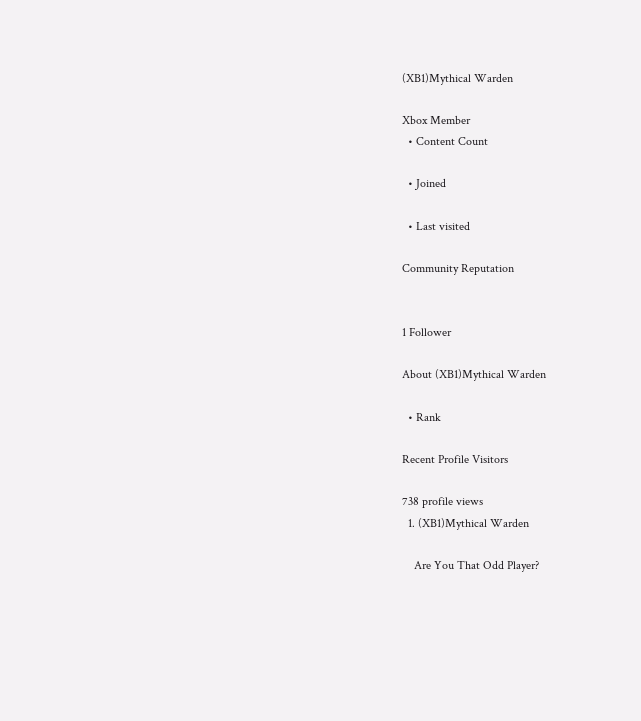(XB1)Mythical Warden

Xbox Member
  • Content Count

  • Joined

  • Last visited

Community Reputation


1 Follower

About (XB1)Mythical Warden

  • Rank

Recent Profile Visitors

738 profile views
  1. (XB1)Mythical Warden

    Are You That Odd Player?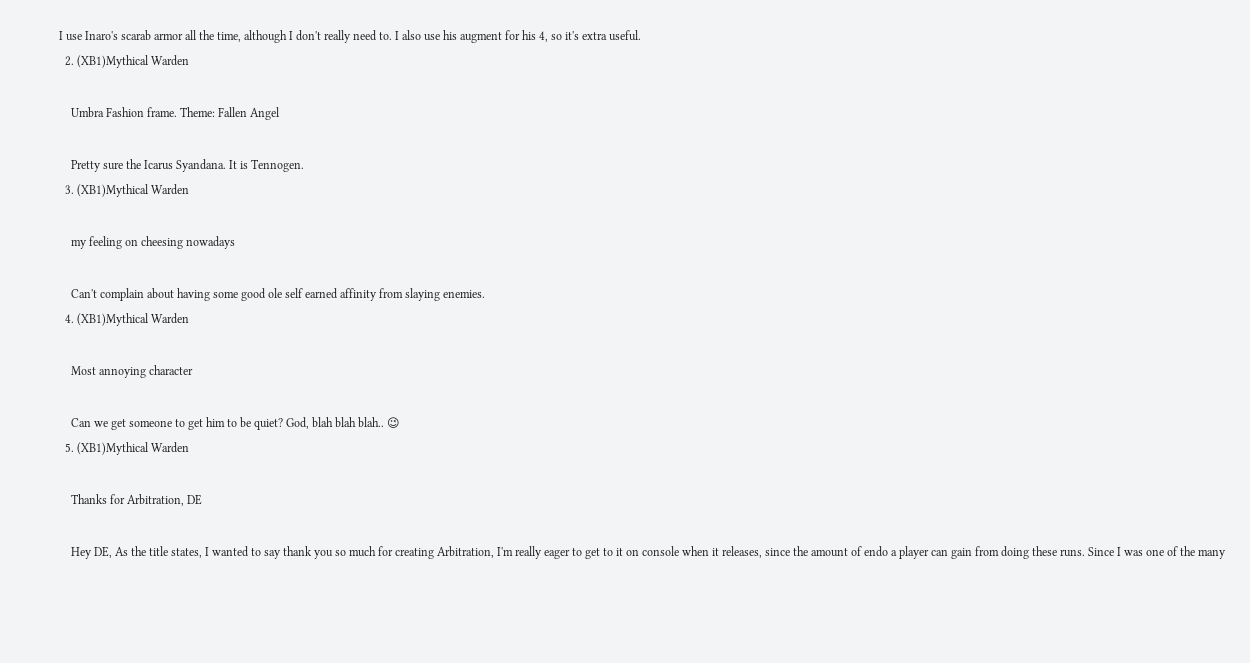I use Inaro's scarab armor all the time, although I don't really need to. I also use his augment for his 4, so it's extra useful.
  2. (XB1)Mythical Warden

    Umbra Fashion frame. Theme: Fallen Angel

    Pretty sure the Icarus Syandana. It is Tennogen.
  3. (XB1)Mythical Warden

    my feeling on cheesing nowadays

    Can't complain about having some good ole self earned affinity from slaying enemies.
  4. (XB1)Mythical Warden

    Most annoying character

    Can we get someone to get him to be quiet? God, blah blah blah.. 😉
  5. (XB1)Mythical Warden

    Thanks for Arbitration, DE

    Hey DE, As the title states, I wanted to say thank you so much for creating Arbitration, I'm really eager to get to it on console when it releases, since the amount of endo a player can gain from doing these runs. Since I was one of the many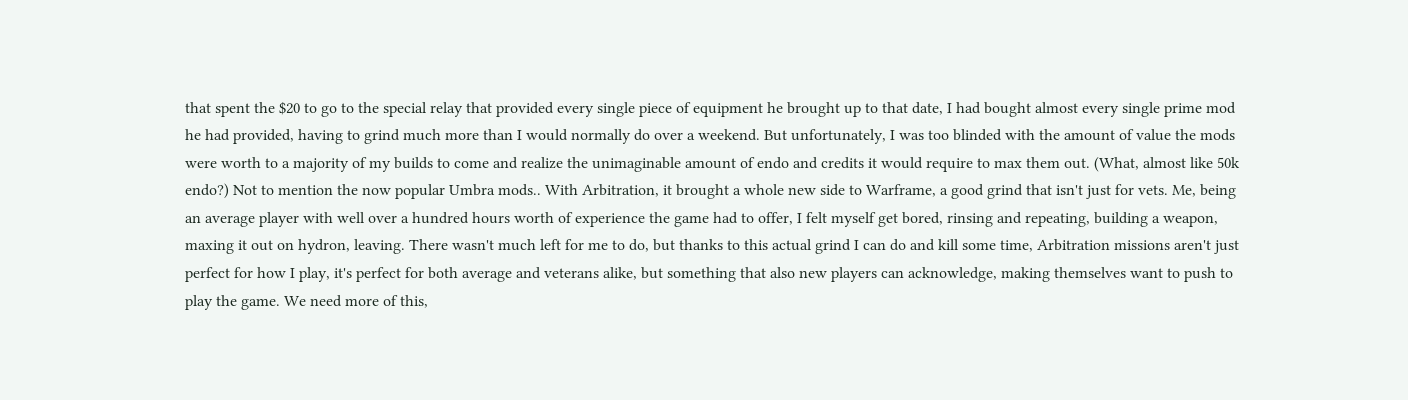that spent the $20 to go to the special relay that provided every single piece of equipment he brought up to that date, I had bought almost every single prime mod he had provided, having to grind much more than I would normally do over a weekend. But unfortunately, I was too blinded with the amount of value the mods were worth to a majority of my builds to come and realize the unimaginable amount of endo and credits it would require to max them out. (What, almost like 50k endo?) Not to mention the now popular Umbra mods.. With Arbitration, it brought a whole new side to Warframe, a good grind that isn't just for vets. Me, being an average player with well over a hundred hours worth of experience the game had to offer, I felt myself get bored, rinsing and repeating, building a weapon, maxing it out on hydron, leaving. There wasn't much left for me to do, but thanks to this actual grind I can do and kill some time, Arbitration missions aren't just perfect for how I play, it's perfect for both average and veterans alike, but something that also new players can acknowledge, making themselves want to push to play the game. We need more of this,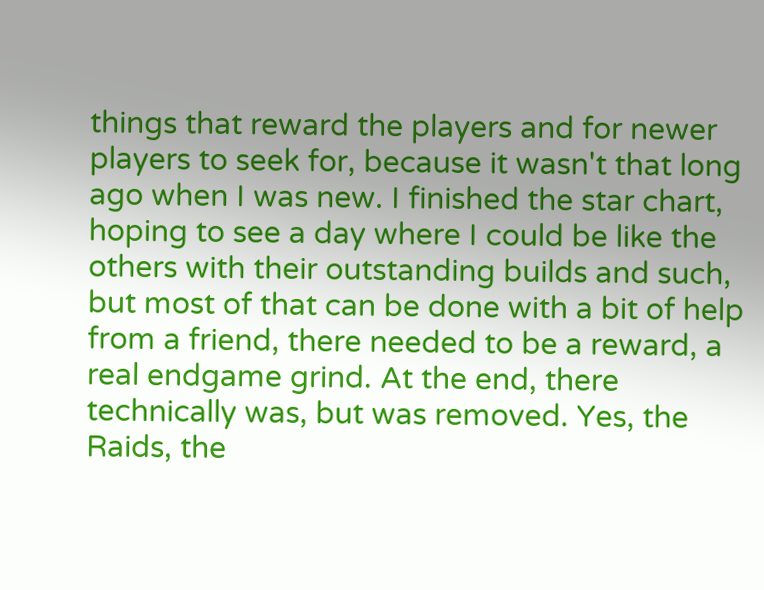things that reward the players and for newer players to seek for, because it wasn't that long ago when I was new. I finished the star chart, hoping to see a day where I could be like the others with their outstanding builds and such, but most of that can be done with a bit of help from a friend, there needed to be a reward, a real endgame grind. At the end, there technically was, but was removed. Yes, the Raids, the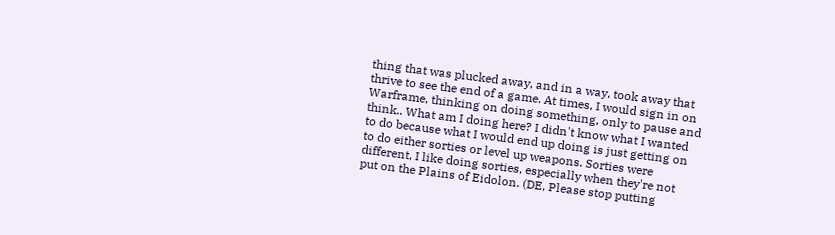thing that was plucked away, and in a way, took away that thrive to see the end of a game. At times, I would sign in on Warframe, thinking on doing something, only to pause and think.. What am I doing here? I didn't know what I wanted to do because what I would end up doing is just getting on to do either sorties or level up weapons. Sorties were different, I like doing sorties, especially when they're not put on the Plains of Eidolon. (DE, Please stop putting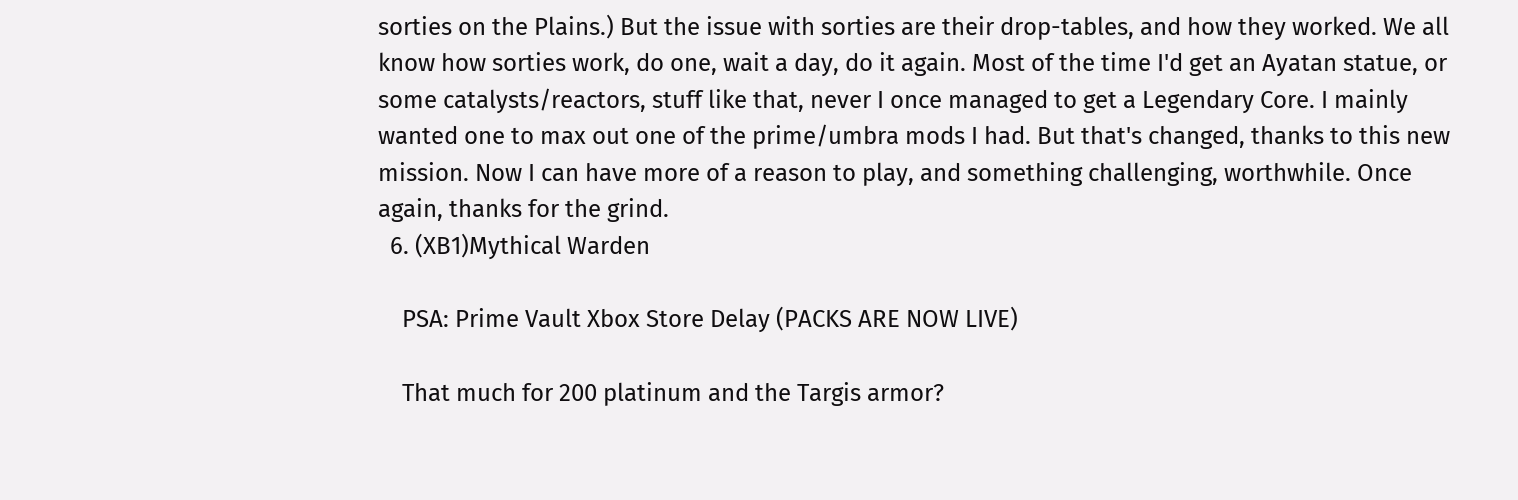sorties on the Plains.) But the issue with sorties are their drop-tables, and how they worked. We all know how sorties work, do one, wait a day, do it again. Most of the time I'd get an Ayatan statue, or some catalysts/reactors, stuff like that, never I once managed to get a Legendary Core. I mainly wanted one to max out one of the prime/umbra mods I had. But that's changed, thanks to this new mission. Now I can have more of a reason to play, and something challenging, worthwhile. Once again, thanks for the grind.
  6. (XB1)Mythical Warden

    PSA: Prime Vault Xbox Store Delay (PACKS ARE NOW LIVE)

    That much for 200 platinum and the Targis armor?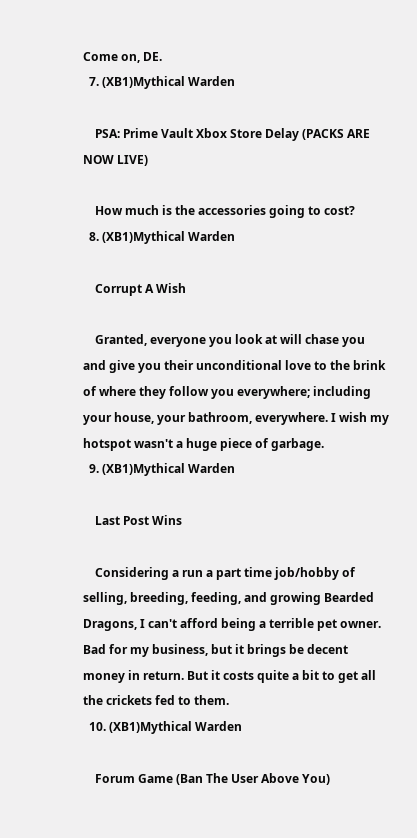Come on, DE.
  7. (XB1)Mythical Warden

    PSA: Prime Vault Xbox Store Delay (PACKS ARE NOW LIVE)

    How much is the accessories going to cost?
  8. (XB1)Mythical Warden

    Corrupt A Wish

    Granted, everyone you look at will chase you and give you their unconditional love to the brink of where they follow you everywhere; including your house, your bathroom, everywhere. I wish my hotspot wasn't a huge piece of garbage.
  9. (XB1)Mythical Warden

    Last Post Wins

    Considering a run a part time job/hobby of selling, breeding, feeding, and growing Bearded Dragons, I can't afford being a terrible pet owner. Bad for my business, but it brings be decent money in return. But it costs quite a bit to get all the crickets fed to them.
  10. (XB1)Mythical Warden

    Forum Game (Ban The User Above You)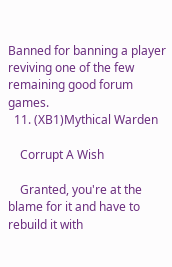Banned for banning a player reviving one of the few remaining good forum games.
  11. (XB1)Mythical Warden

    Corrupt A Wish

    Granted, you're at the blame for it and have to rebuild it with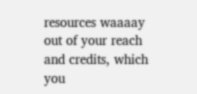resources waaaay out of your reach and credits, which you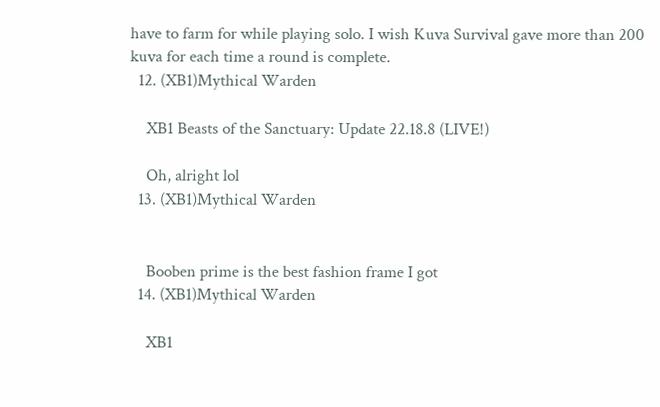have to farm for while playing solo. I wish Kuva Survival gave more than 200 kuva for each time a round is complete.
  12. (XB1)Mythical Warden

    XB1 Beasts of the Sanctuary: Update 22.18.8 (LIVE!)

    Oh, alright lol
  13. (XB1)Mythical Warden


    Booben prime is the best fashion frame I got
  14. (XB1)Mythical Warden

    XB1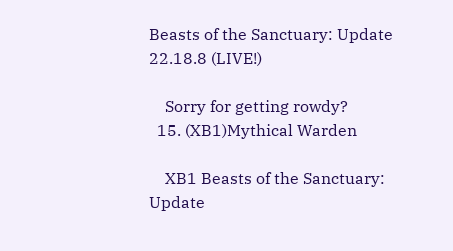Beasts of the Sanctuary: Update 22.18.8 (LIVE!)

    Sorry for getting rowdy?
  15. (XB1)Mythical Warden

    XB1 Beasts of the Sanctuary: Update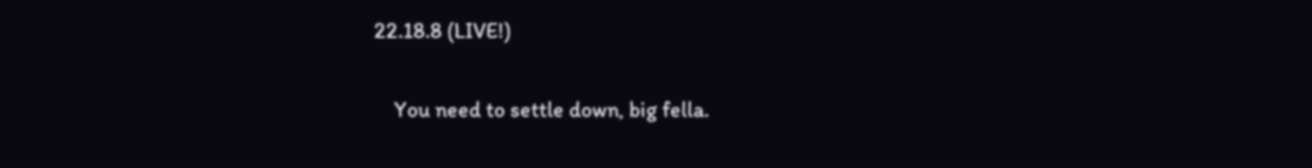22.18.8 (LIVE!)

    You need to settle down, big fella.